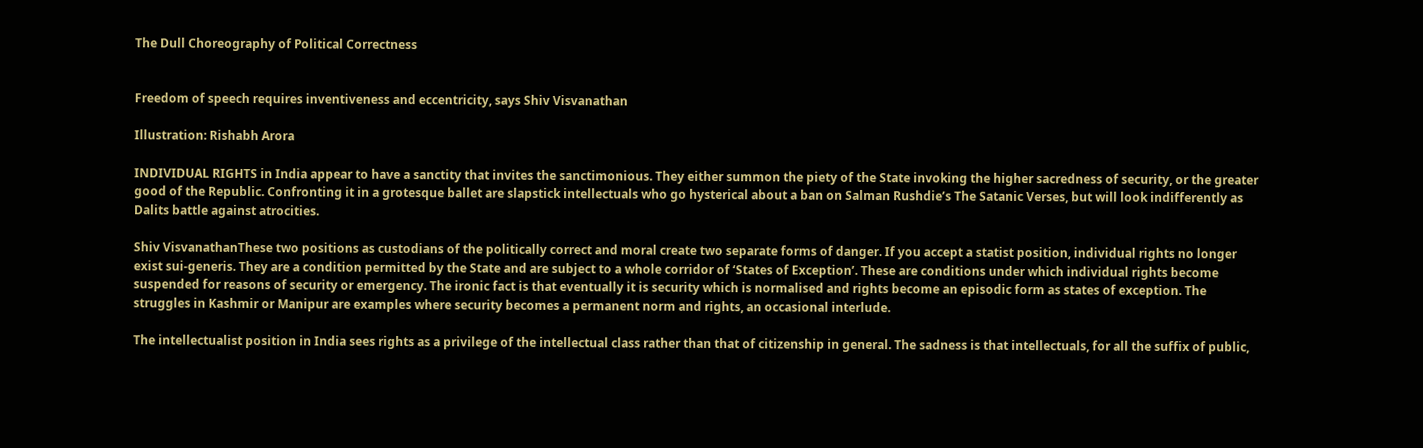The Dull Choreography of Political Correctness


Freedom of speech requires inventiveness and eccentricity, says Shiv Visvanathan

Illustration: Rishabh Arora

INDIVIDUAL RIGHTS in India appear to have a sanctity that invites the sanctimonious. They either summon the piety of the State invoking the higher sacredness of security, or the greater good of the Republic. Confronting it in a grotesque ballet are slapstick intellectuals who go hysterical about a ban on Salman Rushdie’s The Satanic Verses, but will look indifferently as Dalits battle against atrocities.

Shiv VisvanathanThese two positions as custodians of the politically correct and moral create two separate forms of danger. If you accept a statist position, individual rights no longer exist sui-generis. They are a condition permitted by the State and are subject to a whole corridor of ‘States of Exception’. These are conditions under which individual rights become suspended for reasons of security or emergency. The ironic fact is that eventually it is security which is normalised and rights become an episodic form as states of exception. The struggles in Kashmir or Manipur are examples where security becomes a permanent norm and rights, an occasional interlude.

The intellectualist position in India sees rights as a privilege of the intellectual class rather than that of citizenship in general. The sadness is that intellectuals, for all the suffix of public,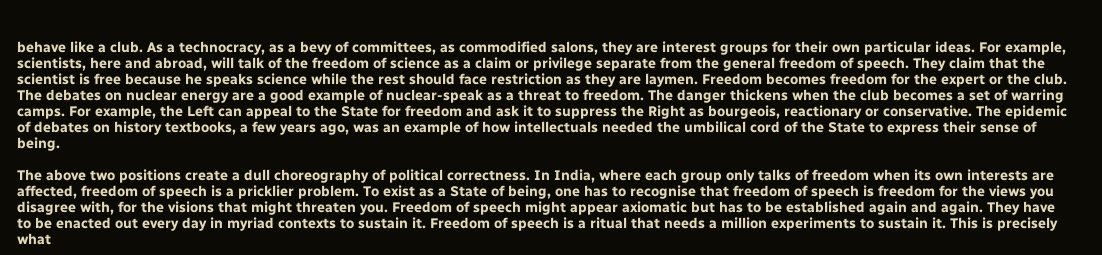behave like a club. As a technocracy, as a bevy of committees, as commodified salons, they are interest groups for their own particular ideas. For example, scientists, here and abroad, will talk of the freedom of science as a claim or privilege separate from the general freedom of speech. They claim that the scientist is free because he speaks science while the rest should face restriction as they are laymen. Freedom becomes freedom for the expert or the club. The debates on nuclear energy are a good example of nuclear-speak as a threat to freedom. The danger thickens when the club becomes a set of warring camps. For example, the Left can appeal to the State for freedom and ask it to suppress the Right as bourgeois, reactionary or conservative. The epidemic of debates on history textbooks, a few years ago, was an example of how intellectuals needed the umbilical cord of the State to express their sense of being.

The above two positions create a dull choreography of political correctness. In India, where each group only talks of freedom when its own interests are affected, freedom of speech is a pricklier problem. To exist as a State of being, one has to recognise that freedom of speech is freedom for the views you disagree with, for the visions that might threaten you. Freedom of speech might appear axiomatic but has to be established again and again. They have to be enacted out every day in myriad contexts to sustain it. Freedom of speech is a ritual that needs a million experiments to sustain it. This is precisely what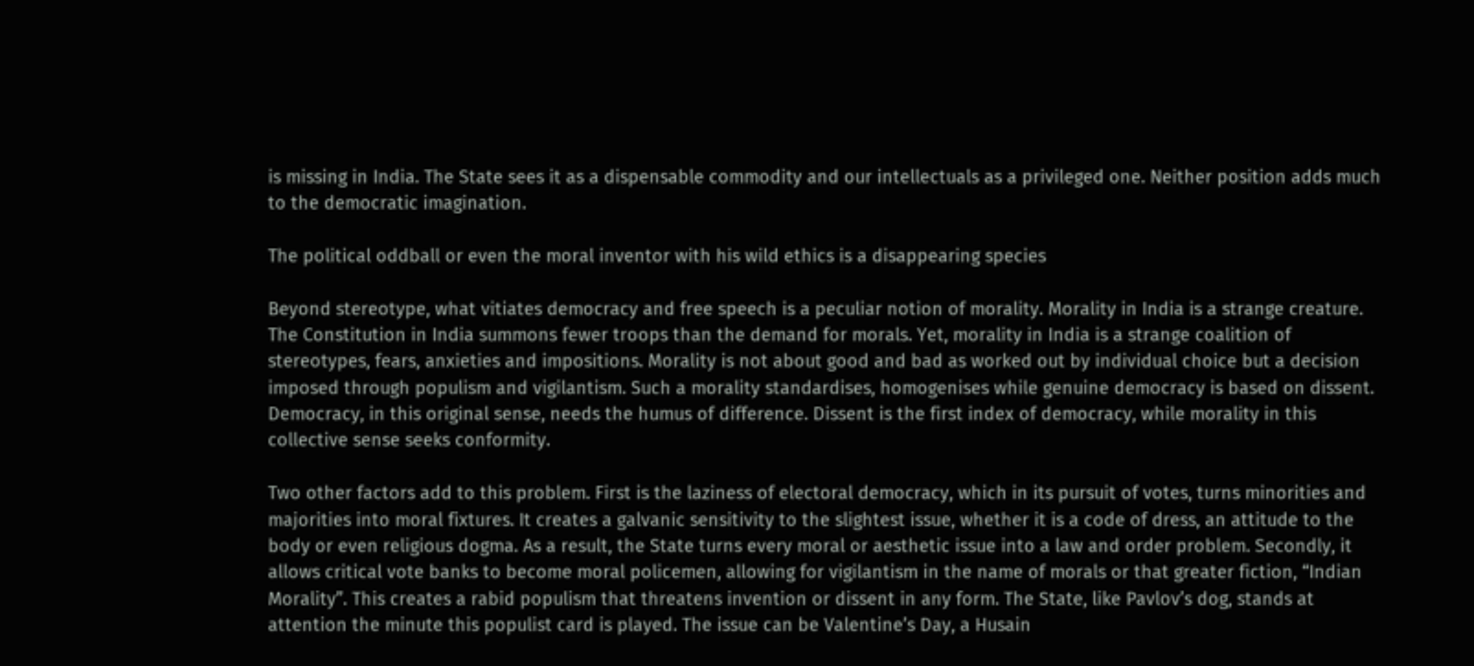is missing in India. The State sees it as a dispensable commodity and our intellectuals as a privileged one. Neither position adds much to the democratic imagination.

The political oddball or even the moral inventor with his wild ethics is a disappearing species

Beyond stereotype, what vitiates democracy and free speech is a peculiar notion of morality. Morality in India is a strange creature. The Constitution in India summons fewer troops than the demand for morals. Yet, morality in India is a strange coalition of stereotypes, fears, anxieties and impositions. Morality is not about good and bad as worked out by individual choice but a decision imposed through populism and vigilantism. Such a morality standardises, homogenises while genuine democracy is based on dissent. Democracy, in this original sense, needs the humus of difference. Dissent is the first index of democracy, while morality in this collective sense seeks conformity.

Two other factors add to this problem. First is the laziness of electoral democracy, which in its pursuit of votes, turns minorities and majorities into moral fixtures. It creates a galvanic sensitivity to the slightest issue, whether it is a code of dress, an attitude to the body or even religious dogma. As a result, the State turns every moral or aesthetic issue into a law and order problem. Secondly, it allows critical vote banks to become moral policemen, allowing for vigilantism in the name of morals or that greater fiction, “Indian Morality”. This creates a rabid populism that threatens invention or dissent in any form. The State, like Pavlov’s dog, stands at attention the minute this populist card is played. The issue can be Valentine’s Day, a Husain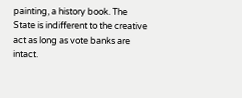painting, a history book. The State is indifferent to the creative act as long as vote banks are intact.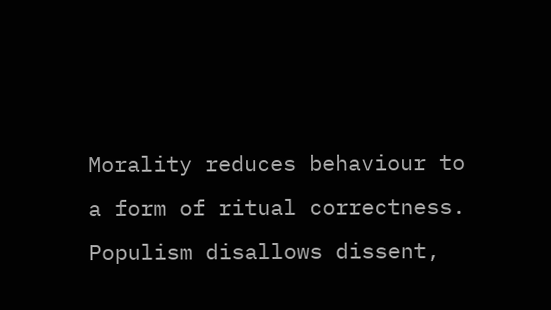Morality reduces behaviour to a form of ritual correctness. Populism disallows dissent,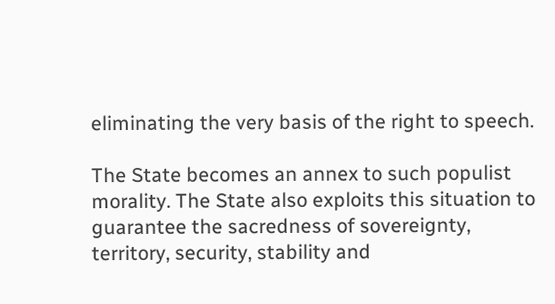eliminating the very basis of the right to speech.

The State becomes an annex to such populist morality. The State also exploits this situation to guarantee the sacredness of sovereignty, territory, security, stability and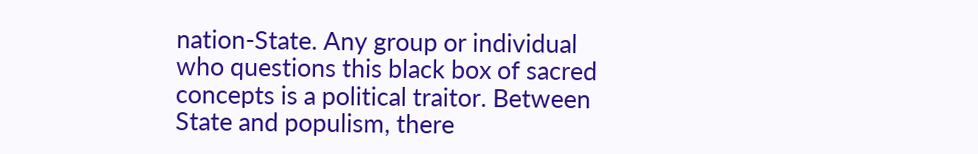nation-State. Any group or individual who questions this black box of sacred concepts is a political traitor. Between State and populism, there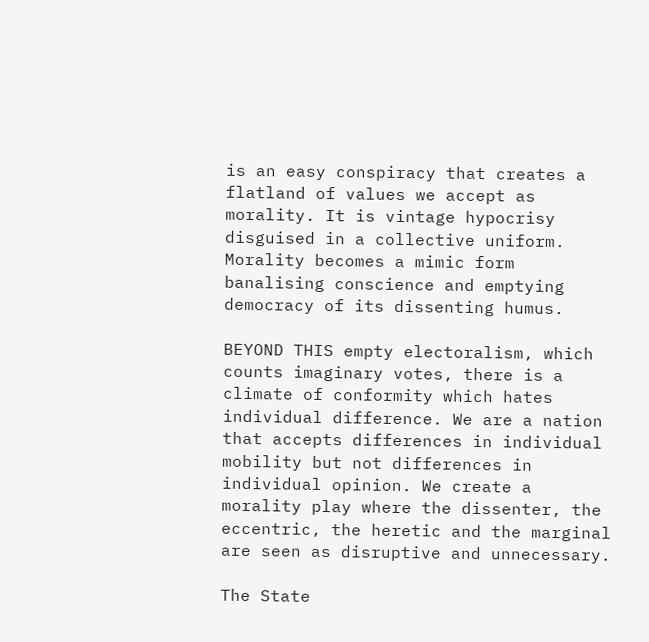is an easy conspiracy that creates a flatland of values we accept as morality. It is vintage hypocrisy disguised in a collective uniform. Morality becomes a mimic form banalising conscience and emptying democracy of its dissenting humus.

BEYOND THIS empty electoralism, which counts imaginary votes, there is a climate of conformity which hates individual difference. We are a nation that accepts differences in individual mobility but not differences in individual opinion. We create a morality play where the dissenter, the eccentric, the heretic and the marginal are seen as disruptive and unnecessary.

The State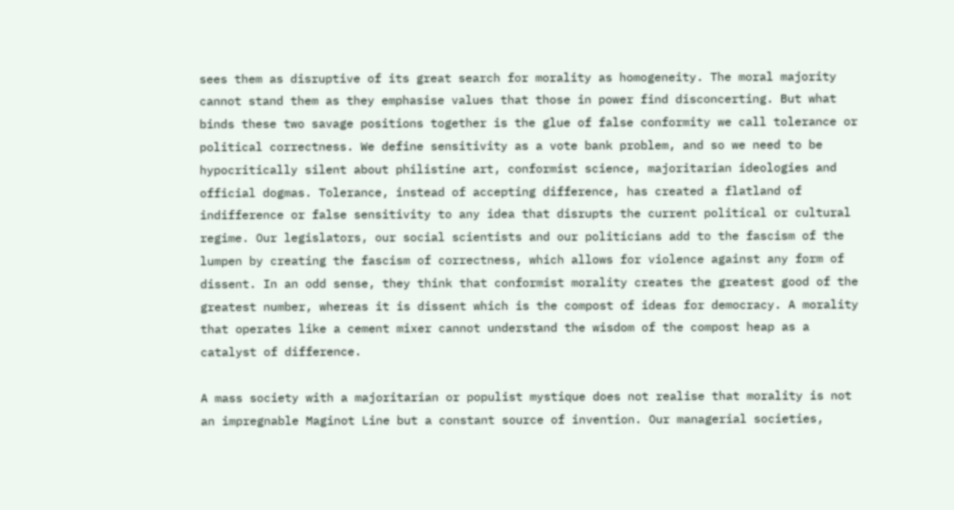sees them as disruptive of its great search for morality as homogeneity. The moral majority cannot stand them as they emphasise values that those in power find disconcerting. But what binds these two savage positions together is the glue of false conformity we call tolerance or political correctness. We define sensitivity as a vote bank problem, and so we need to be hypocritically silent about philistine art, conformist science, majoritarian ideologies and official dogmas. Tolerance, instead of accepting difference, has created a flatland of indifference or false sensitivity to any idea that disrupts the current political or cultural regime. Our legislators, our social scientists and our politicians add to the fascism of the lumpen by creating the fascism of correctness, which allows for violence against any form of dissent. In an odd sense, they think that conformist morality creates the greatest good of the greatest number, whereas it is dissent which is the compost of ideas for democracy. A morality that operates like a cement mixer cannot understand the wisdom of the compost heap as a catalyst of difference.

A mass society with a majoritarian or populist mystique does not realise that morality is not an impregnable Maginot Line but a constant source of invention. Our managerial societies,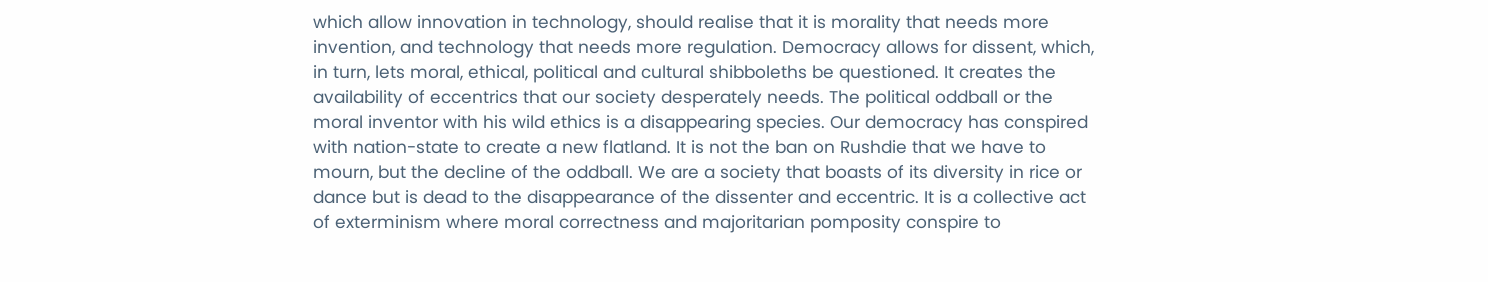which allow innovation in technology, should realise that it is morality that needs more invention, and technology that needs more regulation. Democracy allows for dissent, which, in turn, lets moral, ethical, political and cultural shibboleths be questioned. It creates the availability of eccentrics that our society desperately needs. The political oddball or the moral inventor with his wild ethics is a disappearing species. Our democracy has conspired with nation-state to create a new flatland. It is not the ban on Rushdie that we have to mourn, but the decline of the oddball. We are a society that boasts of its diversity in rice or dance but is dead to the disappearance of the dissenter and eccentric. It is a collective act of exterminism where moral correctness and majoritarian pomposity conspire to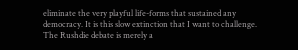eliminate the very playful life-forms that sustained any democracy. It is this slow extinction that I want to challenge. The Rushdie debate is merely a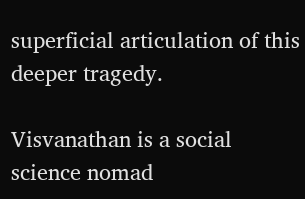superficial articulation of this deeper tragedy.

Visvanathan is a social science nomad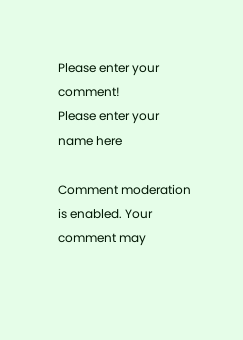Please enter your comment!
Please enter your name here

Comment moderation is enabled. Your comment may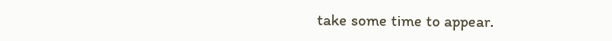take some time to appear.